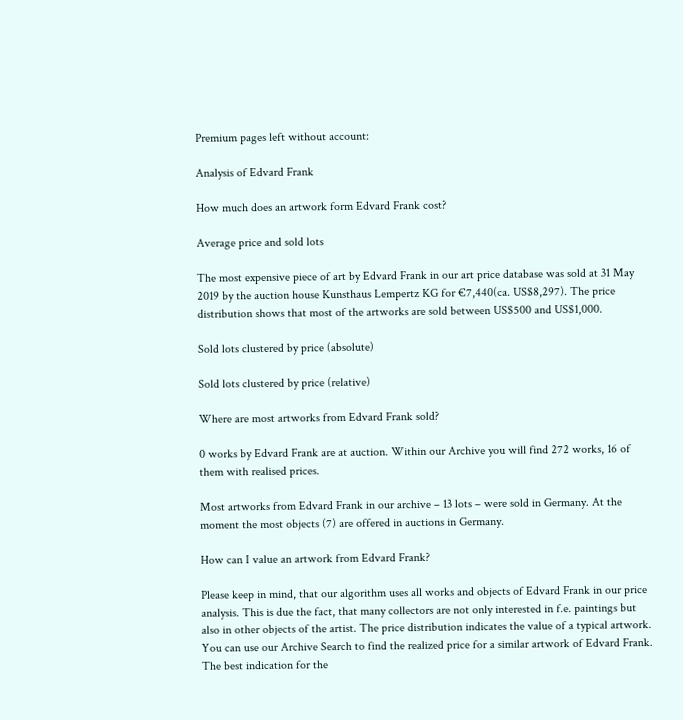Premium pages left without account:

Analysis of Edvard Frank

How much does an artwork form Edvard Frank cost?

Average price and sold lots

The most expensive piece of art by Edvard Frank in our art price database was sold at 31 May 2019 by the auction house Kunsthaus Lempertz KG for €7,440(ca. US$8,297). The price distribution shows that most of the artworks are sold between US$500 and US$1,000.

Sold lots clustered by price (absolute)

Sold lots clustered by price (relative)

Where are most artworks from Edvard Frank sold?

0 works by Edvard Frank are at auction. Within our Archive you will find 272 works, 16 of them with realised prices.

Most artworks from Edvard Frank in our archive – 13 lots – were sold in Germany. At the moment the most objects (7) are offered in auctions in Germany.

How can I value an artwork from Edvard Frank?

Please keep in mind, that our algorithm uses all works and objects of Edvard Frank in our price analysis. This is due the fact, that many collectors are not only interested in f.e. paintings but also in other objects of the artist. The price distribution indicates the value of a typical artwork. You can use our Archive Search to find the realized price for a similar artwork of Edvard Frank. The best indication for the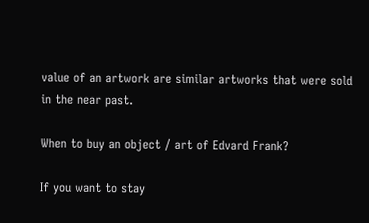value of an artwork are similar artworks that were sold in the near past.

When to buy an object / art of Edvard Frank?

If you want to stay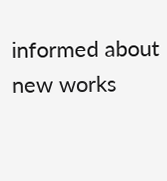informed about new works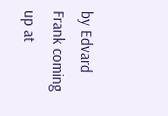by Edvard Frank coming up at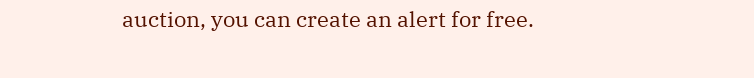auction, you can create an alert for free.